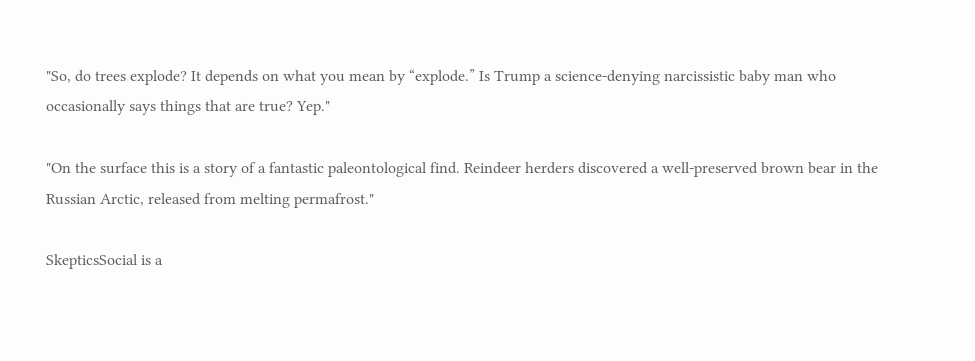"So, do trees explode? It depends on what you mean by “explode.” Is Trump a science-denying narcissistic baby man who occasionally says things that are true? Yep."

"On the surface this is a story of a fantastic paleontological find. Reindeer herders discovered a well-preserved brown bear in the Russian Arctic, released from melting permafrost."

SkepticsSocial is a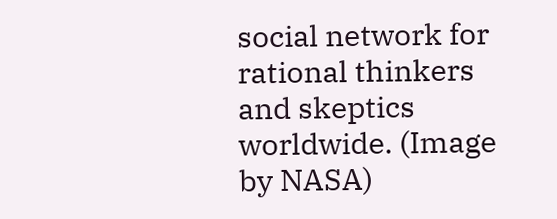social network for rational thinkers and skeptics worldwide. (Image by NASA)